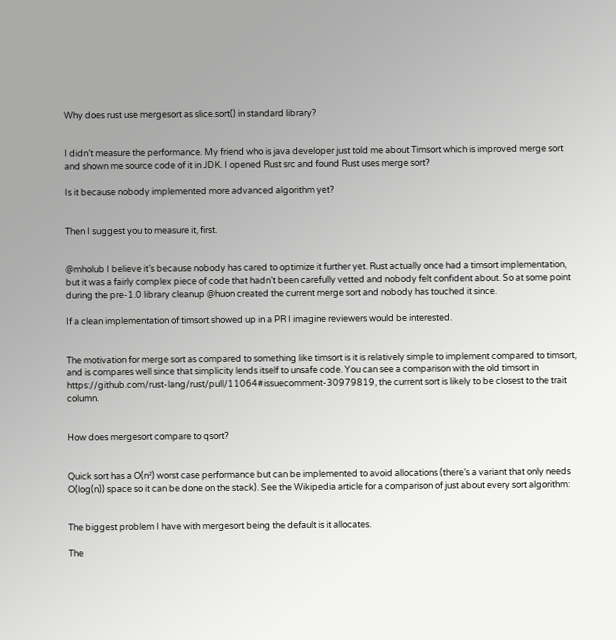Why does rust use mergesort as slice.sort() in standard library?


I didn’t measure the performance. My friend who is java developer just told me about Timsort which is improved merge sort and shown me source code of it in JDK. I opened Rust src and found Rust uses merge sort?

Is it because nobody implemented more advanced algorithm yet?


Then I suggest you to measure it, first.


@mholub I believe it’s because nobody has cared to optimize it further yet. Rust actually once had a timsort implementation, but it was a fairly complex piece of code that hadn’t been carefully vetted and nobody felt confident about. So at some point during the pre-1.0 library cleanup @huon created the current merge sort and nobody has touched it since.

If a clean implementation of timsort showed up in a PR I imagine reviewers would be interested.


The motivation for merge sort as compared to something like timsort is it is relatively simple to implement compared to timsort, and is compares well since that simplicity lends itself to unsafe code. You can see a comparison with the old timsort in https://github.com/rust-lang/rust/pull/11064#issuecomment-30979819, the current sort is likely to be closest to the trait column.


How does mergesort compare to qsort?


Quick sort has a O(n²) worst case performance but can be implemented to avoid allocations (there’s a variant that only needs O(log(n)) space so it can be done on the stack). See the Wikipedia article for a comparison of just about every sort algorithm:


The biggest problem I have with mergesort being the default is it allocates.

The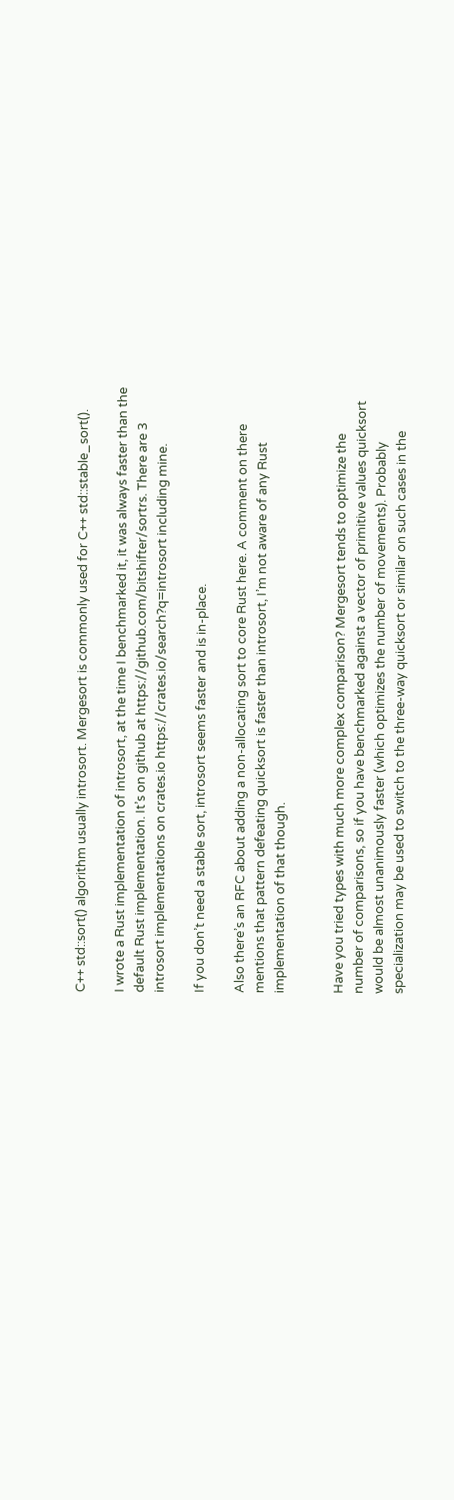C++ std::sort() algorithm usually introsort. Mergesort is commonly used for C++ std::stable_sort().

I wrote a Rust implementation of introsort, at the time I benchmarked it, it was always faster than the default Rust implementation. It’s on github at https://github.com/bitshifter/sortrs. There are 3 introsort implementations on crates.io https://crates.io/search?q=introsort including mine.

If you don’t need a stable sort, introsort seems faster and is in-place.

Also there’s an RFC about adding a non-allocating sort to core Rust here. A comment on there mentions that pattern defeating quicksort is faster than introsort, I’m not aware of any Rust implementation of that though.


Have you tried types with much more complex comparison? Mergesort tends to optimize the number of comparisons, so if you have benchmarked against a vector of primitive values quicksort would be almost unanimously faster (which optimizes the number of movements). Probably specialization may be used to switch to the three-way quicksort or similar on such cases in the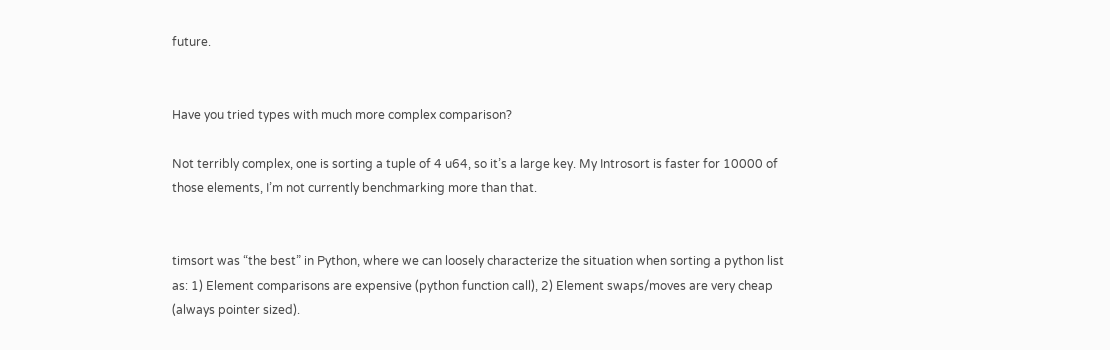future.


Have you tried types with much more complex comparison?

Not terribly complex, one is sorting a tuple of 4 u64, so it’s a large key. My Introsort is faster for 10000 of those elements, I’m not currently benchmarking more than that.


timsort was “the best” in Python, where we can loosely characterize the situation when sorting a python list as: 1) Element comparisons are expensive (python function call), 2) Element swaps/moves are very cheap (always pointer sized).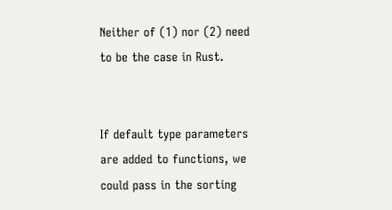Neither of (1) nor (2) need to be the case in Rust.


If default type parameters are added to functions, we could pass in the sorting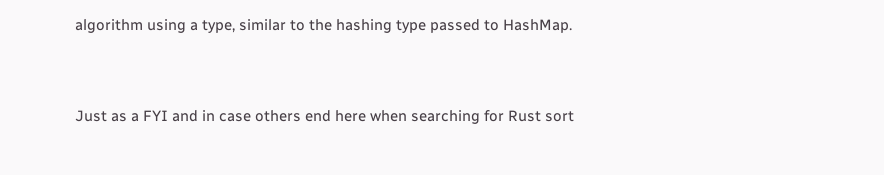algorithm using a type, similar to the hashing type passed to HashMap.


Just as a FYI and in case others end here when searching for Rust sort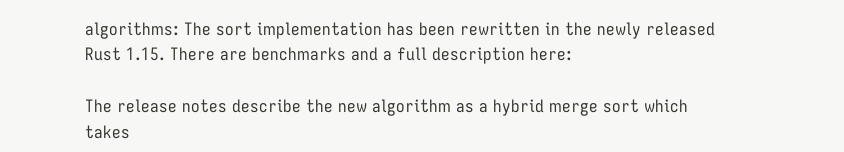algorithms: The sort implementation has been rewritten in the newly released Rust 1.15. There are benchmarks and a full description here:

The release notes describe the new algorithm as a hybrid merge sort which takes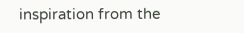inspiration from the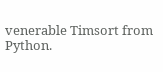venerable Timsort from Python.